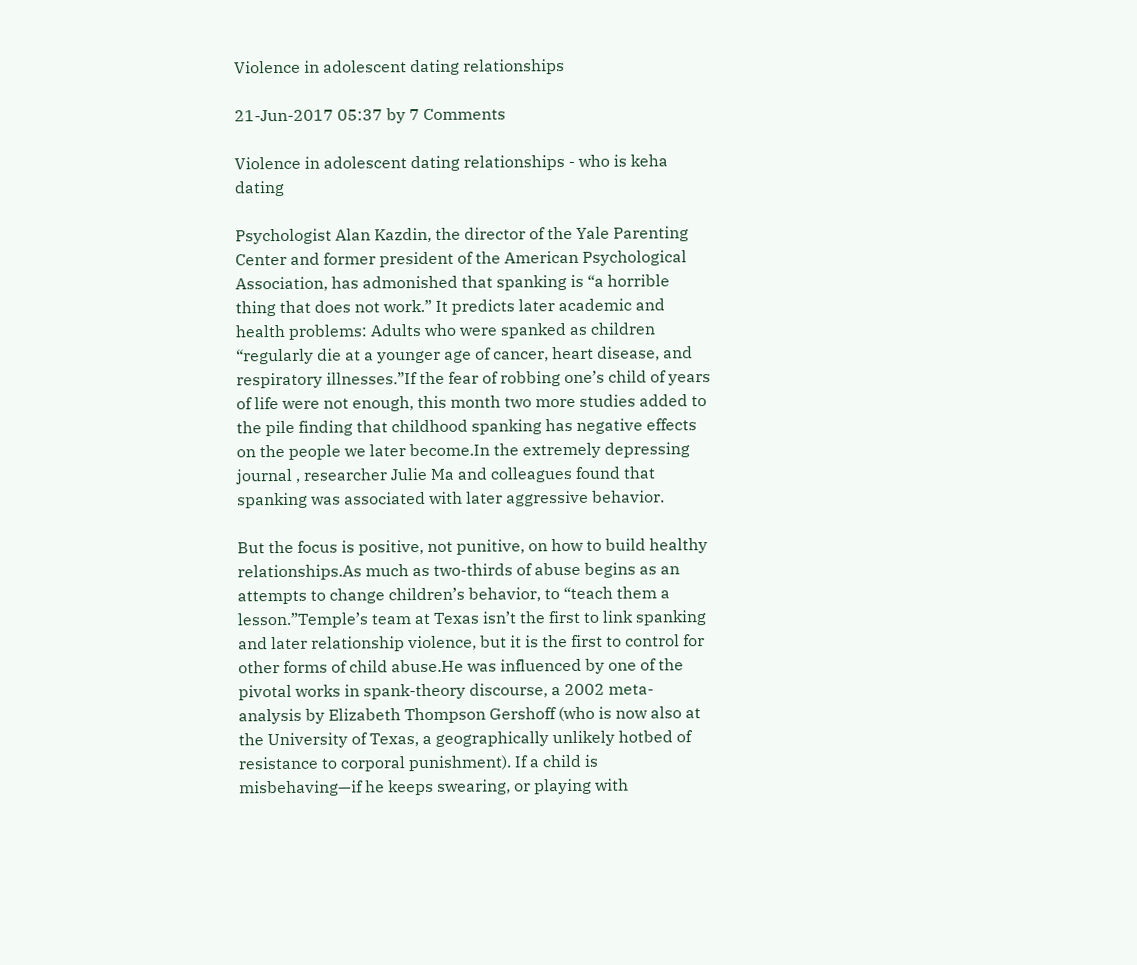Violence in adolescent dating relationships

21-Jun-2017 05:37 by 7 Comments

Violence in adolescent dating relationships - who is keha dating

Psychologist Alan Kazdin, the director of the Yale Parenting Center and former president of the American Psychological Association, has admonished that spanking is “a horrible thing that does not work.” It predicts later academic and health problems: Adults who were spanked as children “regularly die at a younger age of cancer, heart disease, and respiratory illnesses.”If the fear of robbing one’s child of years of life were not enough, this month two more studies added to the pile finding that childhood spanking has negative effects on the people we later become.In the extremely depressing journal , researcher Julie Ma and colleagues found that spanking was associated with later aggressive behavior.

But the focus is positive, not punitive, on how to build healthy relationships.As much as two-thirds of abuse begins as an attempts to change children’s behavior, to “teach them a lesson.”Temple’s team at Texas isn’t the first to link spanking and later relationship violence, but it is the first to control for other forms of child abuse.He was influenced by one of the pivotal works in spank-theory discourse, a 2002 meta-analysis by Elizabeth Thompson Gershoff (who is now also at the University of Texas, a geographically unlikely hotbed of resistance to corporal punishment). If a child is misbehaving—if he keeps swearing, or playing with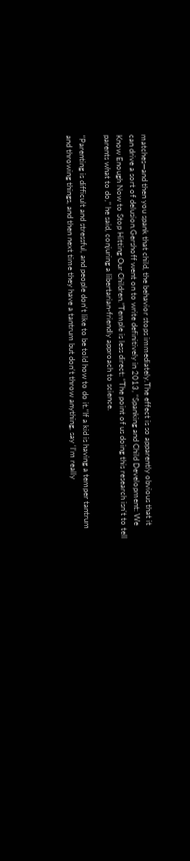matches—and then you spank that child, the behavior stops immediately.The effect is so apparently obvious that it can drive a sort of delusion.Gershoff went on to write definitively in 2013, “Spanking and Child Development: We Know Enough Now to Stop Hitting Our Children.”Temple is less direct: “The point of us doing this research isn’t to tell parents what to do,” he said, conjuring a libertarian-friendly approach to science.

“Parenting is difficult and stressful, and people don't like to be told how to do it.“If a kid is having a temper tantrum and throwing things, and then next time they have a tantrum but don’t throw anything, say ‘I’m really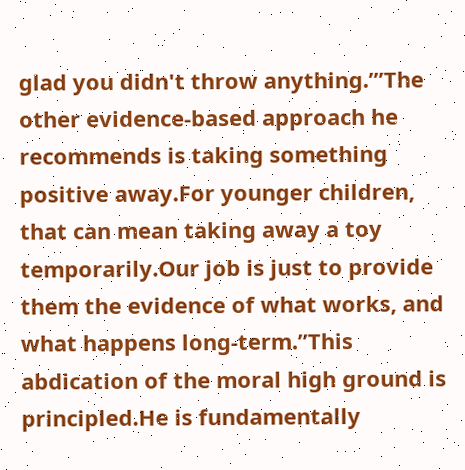glad you didn't throw anything.’”The other evidence-based approach he recommends is taking something positive away.For younger children, that can mean taking away a toy temporarily.Our job is just to provide them the evidence of what works, and what happens long-term.”This abdication of the moral high ground is principled.He is fundamentally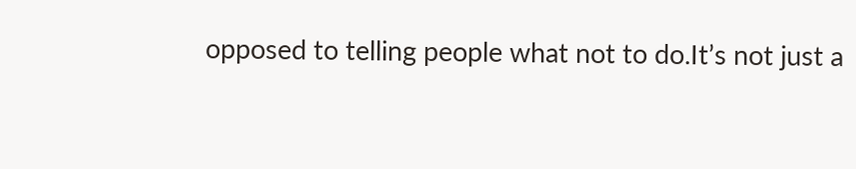opposed to telling people what not to do.It’s not just a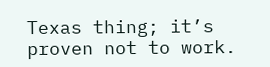Texas thing; it’s proven not to work.